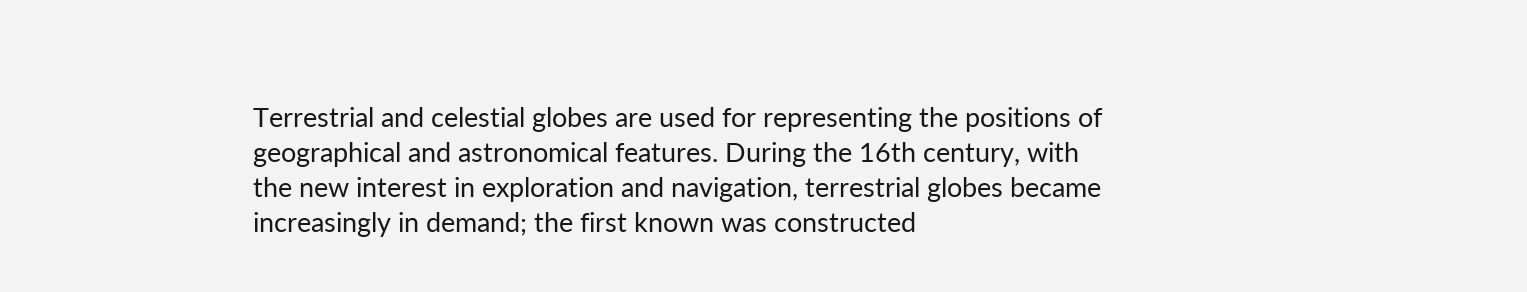Terrestrial and celestial globes are used for representing the positions of geographical and astronomical features. During the 16th century, with the new interest in exploration and navigation, terrestrial globes became increasingly in demand; the first known was constructed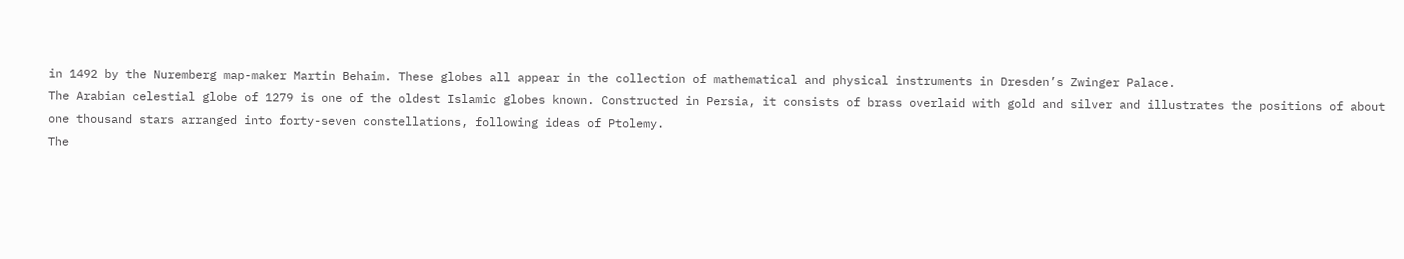in 1492 by the Nuremberg map-maker Martin Behaim. These globes all appear in the collection of mathematical and physical instruments in Dresden’s Zwinger Palace.
The Arabian celestial globe of 1279 is one of the oldest Islamic globes known. Constructed in Persia, it consists of brass overlaid with gold and silver and illustrates the positions of about one thousand stars arranged into forty-seven constellations, following ideas of Ptolemy.
The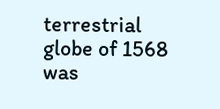terrestrial globe of 1568 was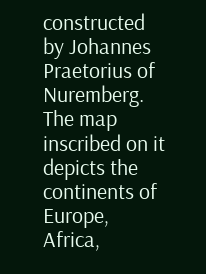constructed by Johannes Praetorius of Nuremberg. The map inscribed on it depicts the continents of Europe, Africa,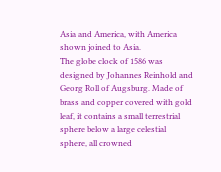Asia and America, with America shown joined to Asia.
The globe clock of 1586 was designed by Johannes Reinhold and Georg Roll of Augsburg. Made of brass and copper covered with gold leaf, it contains a small terrestrial sphere below a large celestial sphere, all crowned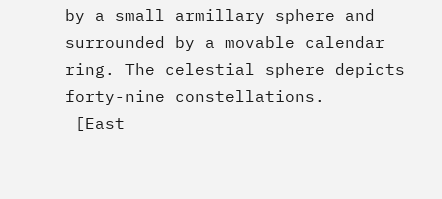by a small armillary sphere and surrounded by a movable calendar ring. The celestial sphere depicts forty-nine constellations.
 [East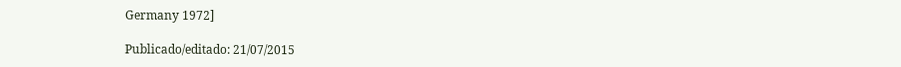Germany 1972]

Publicado/editado: 21/07/2015